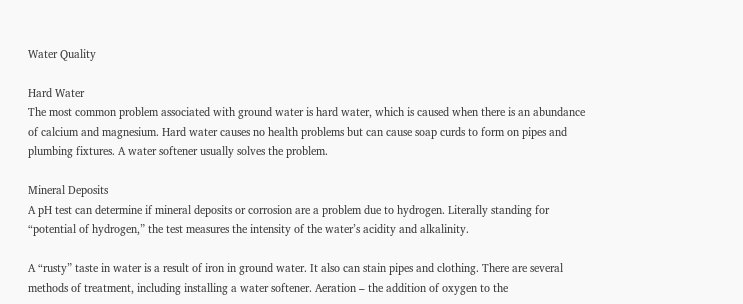Water Quality

Hard Water
The most common problem associated with ground water is hard water, which is caused when there is an abundance of calcium and magnesium. Hard water causes no health problems but can cause soap curds to form on pipes and plumbing fixtures. A water softener usually solves the problem.

Mineral Deposits
A pH test can determine if mineral deposits or corrosion are a problem due to hydrogen. Literally standing for “potential of hydrogen,” the test measures the intensity of the water’s acidity and alkalinity.

A “rusty” taste in water is a result of iron in ground water. It also can stain pipes and clothing. There are several methods of treatment, including installing a water softener. Aeration – the addition of oxygen to the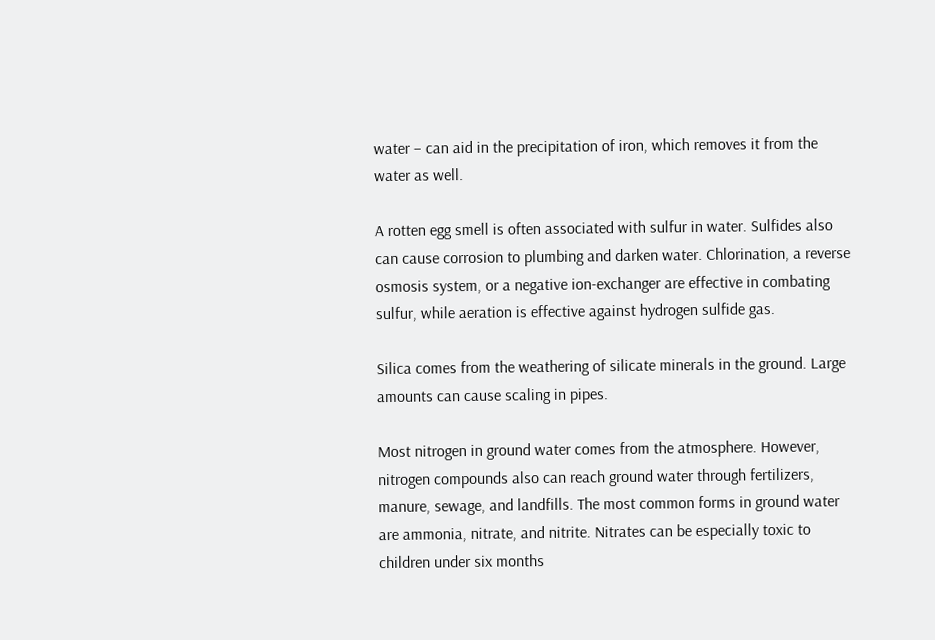water – can aid in the precipitation of iron, which removes it from the water as well.

A rotten egg smell is often associated with sulfur in water. Sulfides also can cause corrosion to plumbing and darken water. Chlorination, a reverse osmosis system, or a negative ion-exchanger are effective in combating sulfur, while aeration is effective against hydrogen sulfide gas.

Silica comes from the weathering of silicate minerals in the ground. Large amounts can cause scaling in pipes.

Most nitrogen in ground water comes from the atmosphere. However, nitrogen compounds also can reach ground water through fertilizers, manure, sewage, and landfills. The most common forms in ground water are ammonia, nitrate, and nitrite. Nitrates can be especially toxic to children under six months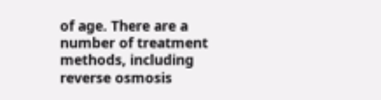of age. There are a number of treatment methods, including reverse osmosis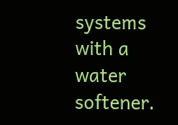systems with a water softener.